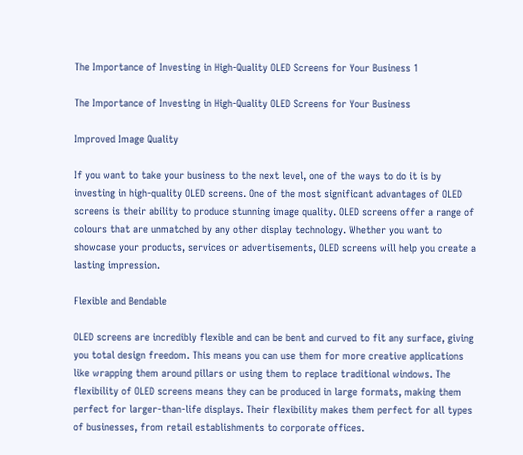The Importance of Investing in High-Quality OLED Screens for Your Business 1

The Importance of Investing in High-Quality OLED Screens for Your Business

Improved Image Quality

If you want to take your business to the next level, one of the ways to do it is by investing in high-quality OLED screens. One of the most significant advantages of OLED screens is their ability to produce stunning image quality. OLED screens offer a range of colours that are unmatched by any other display technology. Whether you want to showcase your products, services or advertisements, OLED screens will help you create a lasting impression.

Flexible and Bendable

OLED screens are incredibly flexible and can be bent and curved to fit any surface, giving you total design freedom. This means you can use them for more creative applications like wrapping them around pillars or using them to replace traditional windows. The flexibility of OLED screens means they can be produced in large formats, making them perfect for larger-than-life displays. Their flexibility makes them perfect for all types of businesses, from retail establishments to corporate offices.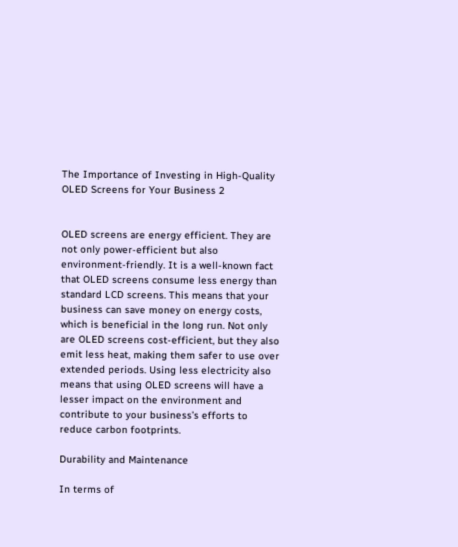The Importance of Investing in High-Quality OLED Screens for Your Business 2


OLED screens are energy efficient. They are not only power-efficient but also environment-friendly. It is a well-known fact that OLED screens consume less energy than standard LCD screens. This means that your business can save money on energy costs, which is beneficial in the long run. Not only are OLED screens cost-efficient, but they also emit less heat, making them safer to use over extended periods. Using less electricity also means that using OLED screens will have a lesser impact on the environment and contribute to your business’s efforts to reduce carbon footprints.

Durability and Maintenance

In terms of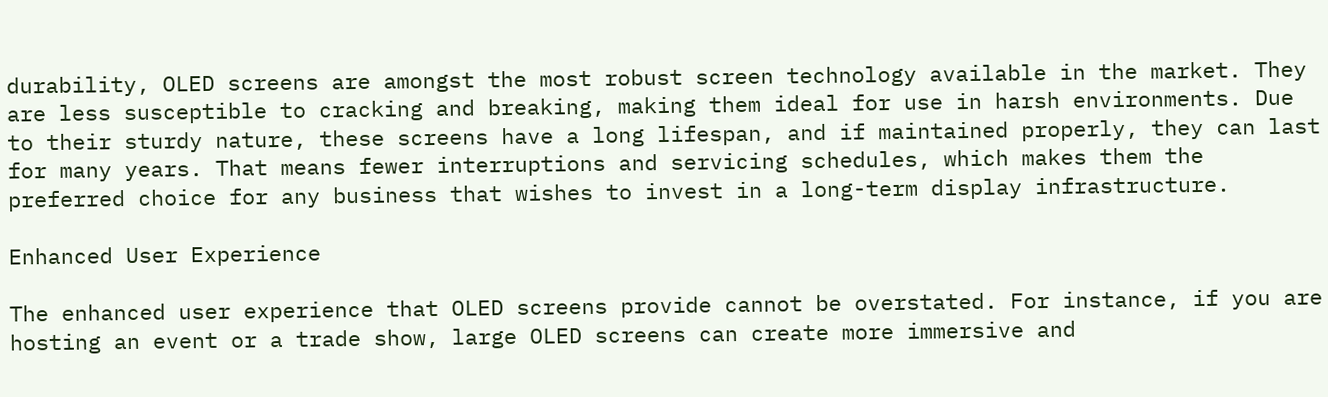durability, OLED screens are amongst the most robust screen technology available in the market. They are less susceptible to cracking and breaking, making them ideal for use in harsh environments. Due to their sturdy nature, these screens have a long lifespan, and if maintained properly, they can last for many years. That means fewer interruptions and servicing schedules, which makes them the preferred choice for any business that wishes to invest in a long-term display infrastructure.

Enhanced User Experience

The enhanced user experience that OLED screens provide cannot be overstated. For instance, if you are hosting an event or a trade show, large OLED screens can create more immersive and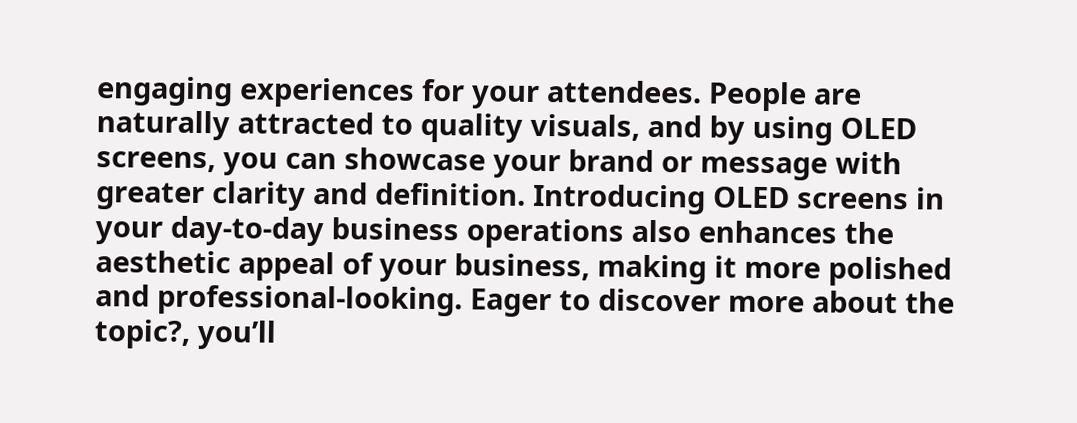engaging experiences for your attendees. People are naturally attracted to quality visuals, and by using OLED screens, you can showcase your brand or message with greater clarity and definition. Introducing OLED screens in your day-to-day business operations also enhances the aesthetic appeal of your business, making it more polished and professional-looking. Eager to discover more about the topic?, you’ll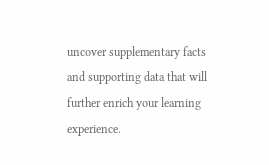uncover supplementary facts and supporting data that will further enrich your learning experience.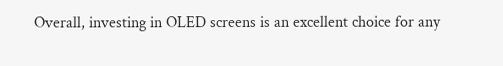Overall, investing in OLED screens is an excellent choice for any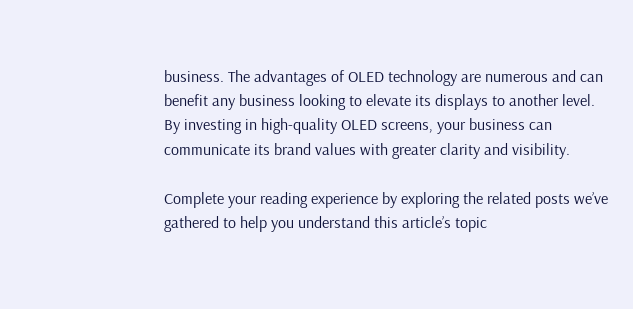business. The advantages of OLED technology are numerous and can benefit any business looking to elevate its displays to another level. By investing in high-quality OLED screens, your business can communicate its brand values with greater clarity and visibility.

Complete your reading experience by exploring the related posts we’ve gathered to help you understand this article’s topic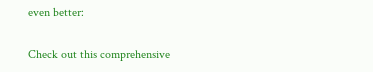even better:

Check out this comprehensive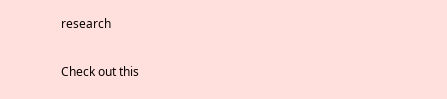research

Check out this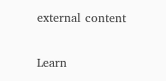external content

Learn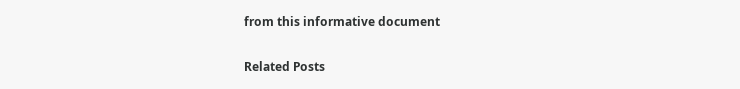from this informative document

Related Posts